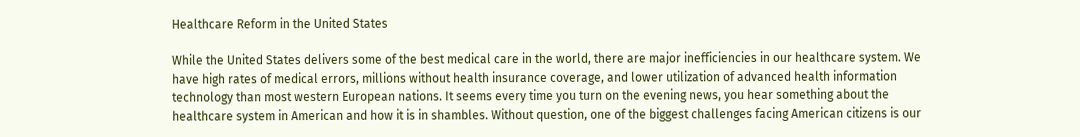Healthcare Reform in the United States

While the United States delivers some of the best medical care in the world, there are major inefficiencies in our healthcare system. We have high rates of medical errors, millions without health insurance coverage, and lower utilization of advanced health information technology than most western European nations. It seems every time you turn on the evening news, you hear something about the healthcare system in American and how it is in shambles. Without question, one of the biggest challenges facing American citizens is our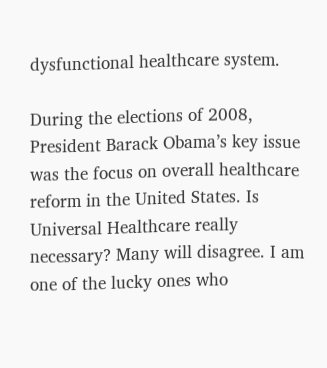dysfunctional healthcare system.

During the elections of 2008, President Barack Obama’s key issue was the focus on overall healthcare reform in the United States. Is Universal Healthcare really necessary? Many will disagree. I am one of the lucky ones who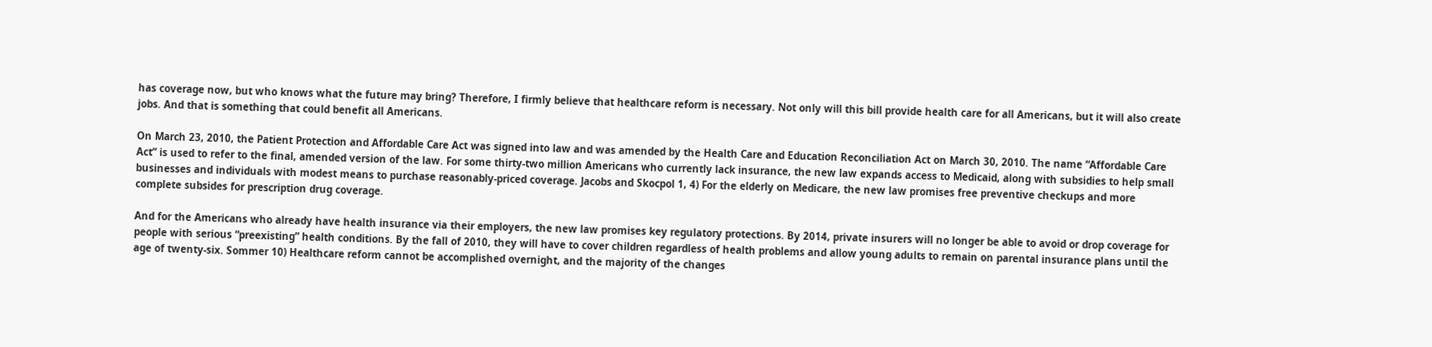has coverage now, but who knows what the future may bring? Therefore, I firmly believe that healthcare reform is necessary. Not only will this bill provide health care for all Americans, but it will also create jobs. And that is something that could benefit all Americans.

On March 23, 2010, the Patient Protection and Affordable Care Act was signed into law and was amended by the Health Care and Education Reconciliation Act on March 30, 2010. The name “Affordable Care Act” is used to refer to the final, amended version of the law. For some thirty-two million Americans who currently lack insurance, the new law expands access to Medicaid, along with subsidies to help small businesses and individuals with modest means to purchase reasonably-priced coverage. Jacobs and Skocpol 1, 4) For the elderly on Medicare, the new law promises free preventive checkups and more complete subsides for prescription drug coverage.

And for the Americans who already have health insurance via their employers, the new law promises key regulatory protections. By 2014, private insurers will no longer be able to avoid or drop coverage for people with serious “preexisting” health conditions. By the fall of 2010, they will have to cover children regardless of health problems and allow young adults to remain on parental insurance plans until the age of twenty-six. Sommer 10) Healthcare reform cannot be accomplished overnight, and the majority of the changes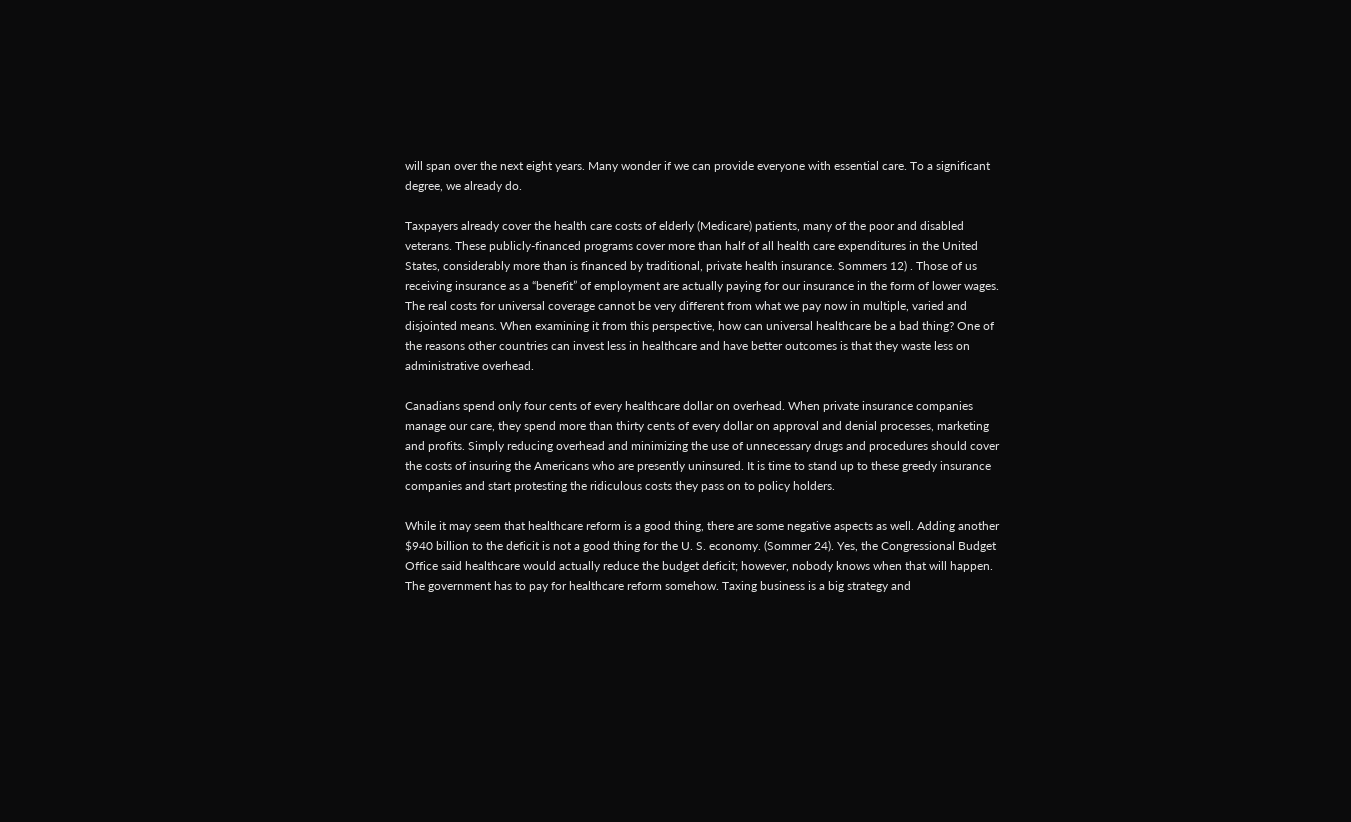will span over the next eight years. Many wonder if we can provide everyone with essential care. To a significant degree, we already do.

Taxpayers already cover the health care costs of elderly (Medicare) patients, many of the poor and disabled veterans. These publicly-financed programs cover more than half of all health care expenditures in the United States, considerably more than is financed by traditional, private health insurance. Sommers 12) . Those of us receiving insurance as a “benefit” of employment are actually paying for our insurance in the form of lower wages. The real costs for universal coverage cannot be very different from what we pay now in multiple, varied and disjointed means. When examining it from this perspective, how can universal healthcare be a bad thing? One of the reasons other countries can invest less in healthcare and have better outcomes is that they waste less on administrative overhead.

Canadians spend only four cents of every healthcare dollar on overhead. When private insurance companies manage our care, they spend more than thirty cents of every dollar on approval and denial processes, marketing and profits. Simply reducing overhead and minimizing the use of unnecessary drugs and procedures should cover the costs of insuring the Americans who are presently uninsured. It is time to stand up to these greedy insurance companies and start protesting the ridiculous costs they pass on to policy holders.

While it may seem that healthcare reform is a good thing, there are some negative aspects as well. Adding another $940 billion to the deficit is not a good thing for the U. S. economy. (Sommer 24). Yes, the Congressional Budget Office said healthcare would actually reduce the budget deficit; however, nobody knows when that will happen. The government has to pay for healthcare reform somehow. Taxing business is a big strategy and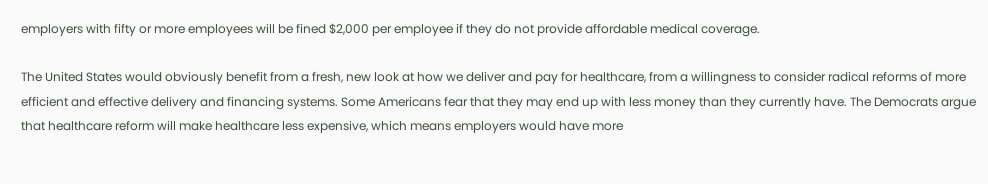employers with fifty or more employees will be fined $2,000 per employee if they do not provide affordable medical coverage.

The United States would obviously benefit from a fresh, new look at how we deliver and pay for healthcare, from a willingness to consider radical reforms of more efficient and effective delivery and financing systems. Some Americans fear that they may end up with less money than they currently have. The Democrats argue that healthcare reform will make healthcare less expensive, which means employers would have more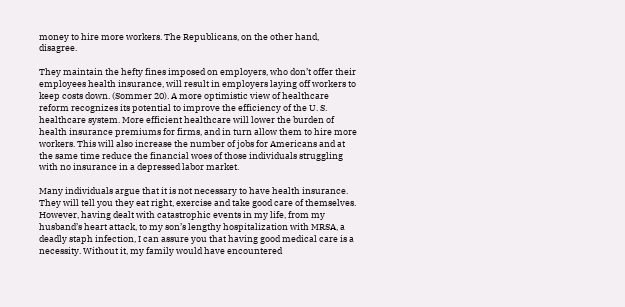money to hire more workers. The Republicans, on the other hand, disagree.

They maintain the hefty fines imposed on employers, who don’t offer their employees health insurance, will result in employers laying off workers to keep costs down. (Sommer 20). A more optimistic view of healthcare reform recognizes its potential to improve the efficiency of the U. S. healthcare system. More efficient healthcare will lower the burden of health insurance premiums for firms, and in turn allow them to hire more workers. This will also increase the number of jobs for Americans and at the same time reduce the financial woes of those individuals struggling with no insurance in a depressed labor market.

Many individuals argue that it is not necessary to have health insurance. They will tell you they eat right, exercise and take good care of themselves. However, having dealt with catastrophic events in my life, from my husband’s heart attack, to my son’s lengthy hospitalization with MRSA, a deadly staph infection, I can assure you that having good medical care is a necessity. Without it, my family would have encountered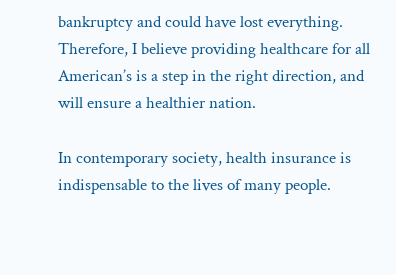bankruptcy and could have lost everything. Therefore, I believe providing healthcare for all American’s is a step in the right direction, and will ensure a healthier nation.

In contemporary society, health insurance is indispensable to the lives of many people.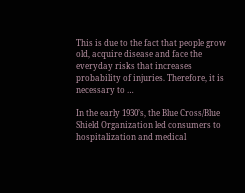This is due to the fact that people grow old, acquire disease and face the everyday risks that increases probability of injuries. Therefore, it is necessary to …

In the early 1930’s, the Blue Cross/Blue Shield Organization led consumers to hospitalization and medical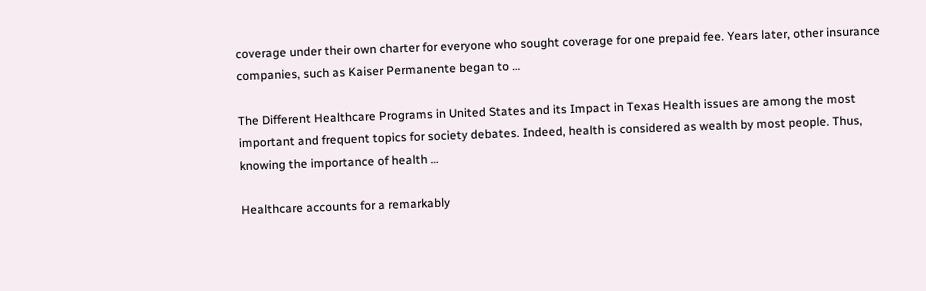coverage under their own charter for everyone who sought coverage for one prepaid fee. Years later, other insurance companies, such as Kaiser Permanente began to …

The Different Healthcare Programs in United States and its Impact in Texas Health issues are among the most important and frequent topics for society debates. Indeed, health is considered as wealth by most people. Thus, knowing the importance of health …

Healthcare accounts for a remarkably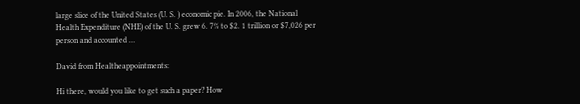large slice of the United States (U. S. ) economic pie. In 2006, the National Health Expenditure (NHE) of the U. S. grew 6. 7% to $2. 1 trillion or $7,026 per person and accounted …

David from Healtheappointments:

Hi there, would you like to get such a paper? How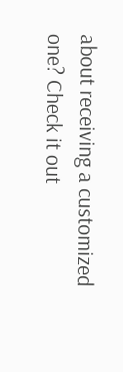about receiving a customized one? Check it out